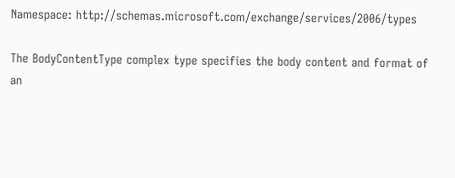Namespace: http://schemas.microsoft.com/exchange/services/2006/types

The BodyContentType complex type specifies the body content and format of an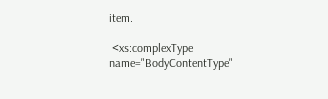item.

 <xs:complexType name="BodyContentType"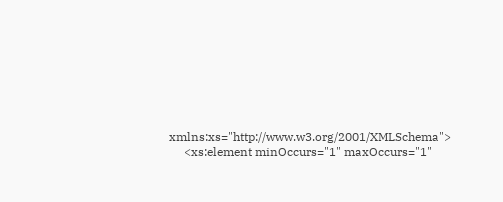xmlns:xs="http://www.w3.org/2001/XMLSchema">
     <xs:element minOccurs="1" maxOccurs="1"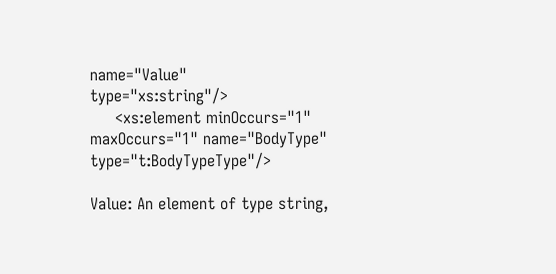name="Value" type="xs:string"/>
     <xs:element minOccurs="1" maxOccurs="1" name="BodyType" type="t:BodyTypeType"/>

Value: An element of type string,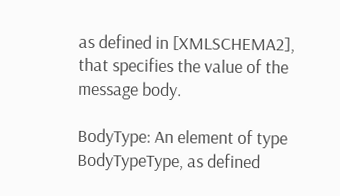as defined in [XMLSCHEMA2], that specifies the value of the message body.

BodyType: An element of type BodyTypeType, as defined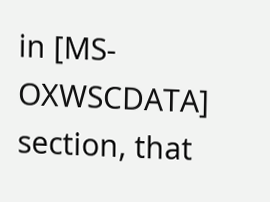in [MS-OXWSCDATA] section, that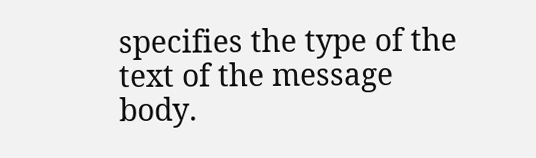specifies the type of the text of the message body.